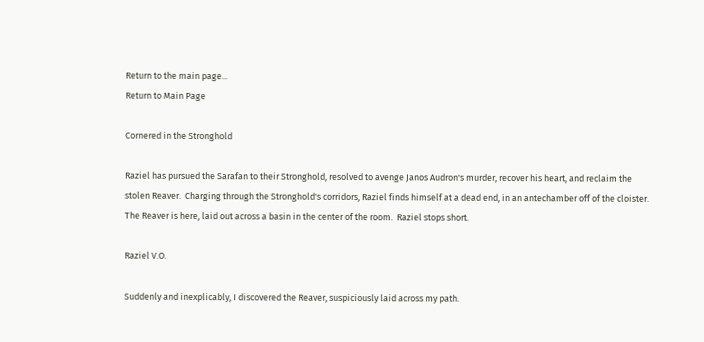Return to the main page...
Return to Main Page

Cornered in the Stronghold

Raziel has pursued the Sarafan to their Stronghold, resolved to avenge Janos Audron's murder, recover his heart, and reclaim the stolen Reaver.  Charging through the Stronghold's corridors, Raziel finds himself at a dead end, in an antechamber off of the cloister.  The Reaver is here, laid out across a basin in the center of the room.  Raziel stops short.

Raziel V.O.

Suddenly and inexplicably, I discovered the Reaver, suspiciously laid across my path.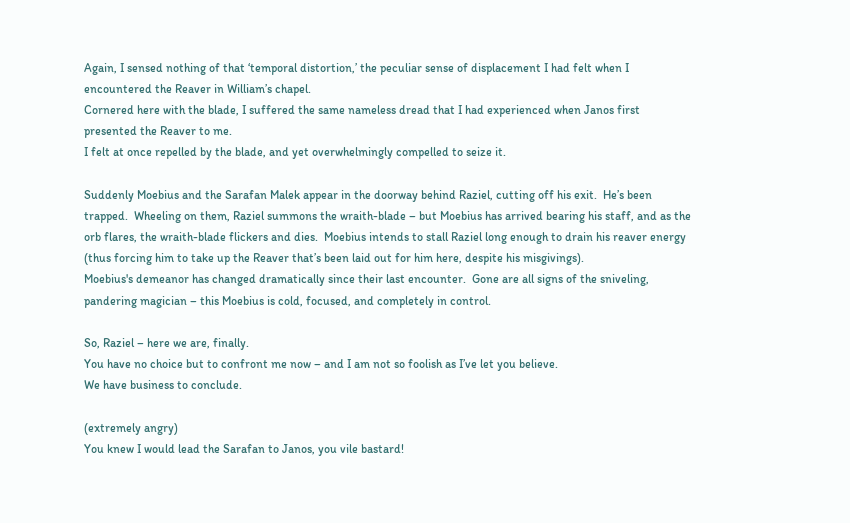Again, I sensed nothing of that ‘temporal distortion,’ the peculiar sense of displacement I had felt when I encountered the Reaver in William’s chapel.
Cornered here with the blade, I suffered the same nameless dread that I had experienced when Janos first presented the Reaver to me.
I felt at once repelled by the blade, and yet overwhelmingly compelled to seize it.

Suddenly Moebius and the Sarafan Malek appear in the doorway behind Raziel, cutting off his exit.  He’s been trapped.  Wheeling on them, Raziel summons the wraith-blade – but Moebius has arrived bearing his staff, and as the orb flares, the wraith-blade flickers and dies.  Moebius intends to stall Raziel long enough to drain his reaver energy (thus forcing him to take up the Reaver that’s been laid out for him here, despite his misgivings).
Moebius's demeanor has changed dramatically since their last encounter.  Gone are all signs of the sniveling, pandering magician – this Moebius is cold, focused, and completely in control.

So, Raziel – here we are, finally.
You have no choice but to confront me now – and I am not so foolish as I’ve let you believe.
We have business to conclude.

(extremely angry)
You knew I would lead the Sarafan to Janos, you vile bastard!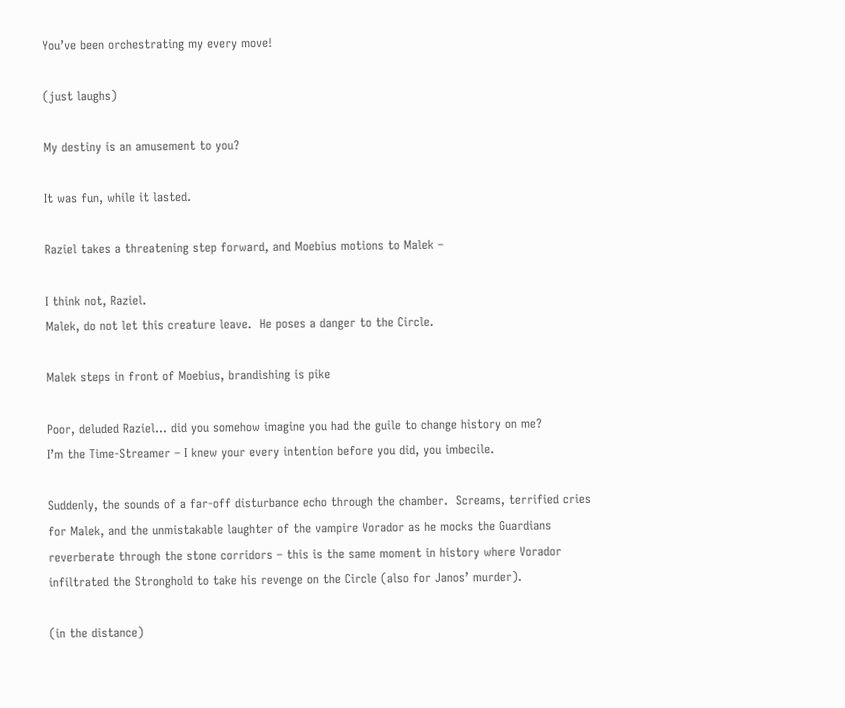You’ve been orchestrating my every move!

(just laughs)

My destiny is an amusement to you?

It was fun, while it lasted.

Raziel takes a threatening step forward, and Moebius motions to Malek –

I think not, Raziel.
Malek, do not let this creature leave.  He poses a danger to the Circle.

Malek steps in front of Moebius, brandishing is pike

Poor, deluded Raziel... did you somehow imagine you had the guile to change history on me?
I’m the Time-Streamer – I knew your every intention before you did, you imbecile.

Suddenly, the sounds of a far-off disturbance echo through the chamber.  Screams, terrified cries for Malek, and the unmistakable laughter of the vampire Vorador as he mocks the Guardians reverberate through the stone corridors – this is the same moment in history where Vorador infiltrated the Stronghold to take his revenge on the Circle (also for Janos’ murder).

(in the distance)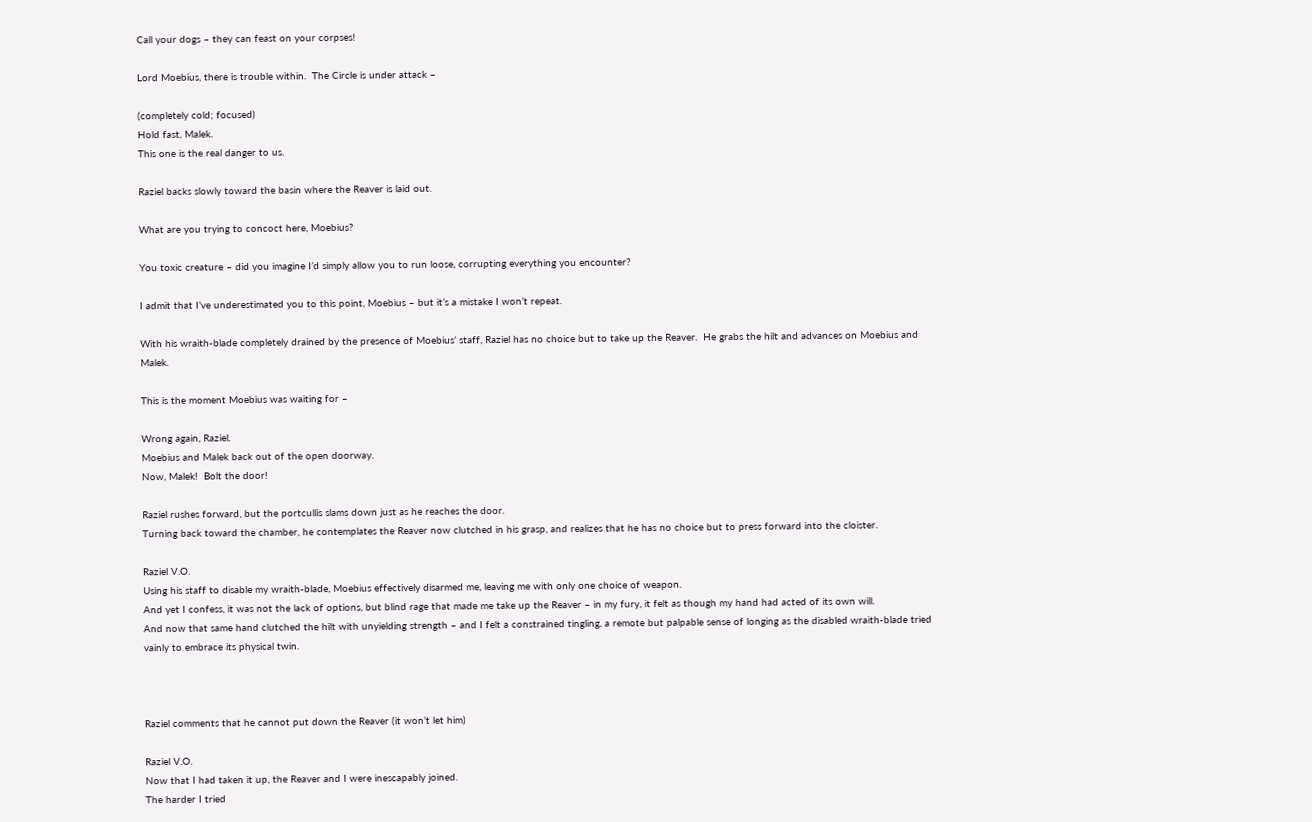Call your dogs – they can feast on your corpses!

Lord Moebius, there is trouble within.  The Circle is under attack –

(completely cold; focused)
Hold fast, Malek.
This one is the real danger to us.

Raziel backs slowly toward the basin where the Reaver is laid out.

What are you trying to concoct here, Moebius?

You toxic creature – did you imagine I’d simply allow you to run loose, corrupting everything you encounter?

I admit that I’ve underestimated you to this point, Moebius – but it’s a mistake I won’t repeat.

With his wraith-blade completely drained by the presence of Moebius’ staff, Raziel has no choice but to take up the Reaver.  He grabs the hilt and advances on Moebius and Malek.

This is the moment Moebius was waiting for –

Wrong again, Raziel.
Moebius and Malek back out of the open doorway.
Now, Malek!  Bolt the door!

Raziel rushes forward, but the portcullis slams down just as he reaches the door.
Turning back toward the chamber, he contemplates the Reaver now clutched in his grasp, and realizes that he has no choice but to press forward into the cloister.

Raziel V.O.
Using his staff to disable my wraith-blade, Moebius effectively disarmed me, leaving me with only one choice of weapon.
And yet I confess, it was not the lack of options, but blind rage that made me take up the Reaver – in my fury, it felt as though my hand had acted of its own will.
And now that same hand clutched the hilt with unyielding strength – and I felt a constrained tingling, a remote but palpable sense of longing as the disabled wraith-blade tried vainly to embrace its physical twin.



Raziel comments that he cannot put down the Reaver (it won’t let him)

Raziel V.O.
Now that I had taken it up, the Reaver and I were inescapably joined.
The harder I tried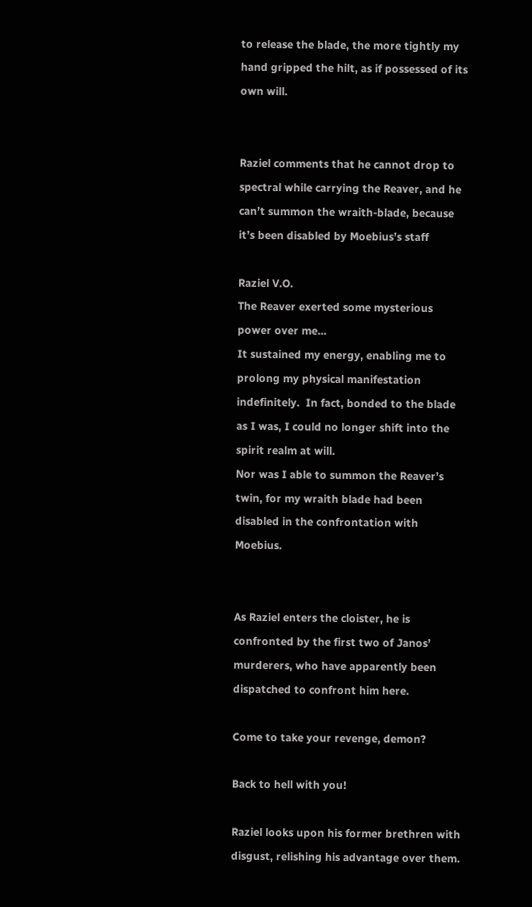to release the blade, the more tightly my hand gripped the hilt, as if possessed of its own will.


Raziel comments that he cannot drop to spectral while carrying the Reaver, and he can’t summon the wraith-blade, because it’s been disabled by Moebius’s staff

Raziel V.O.
The Reaver exerted some mysterious power over me...
It sustained my energy, enabling me to prolong my physical manifestation indefinitely.  In fact, bonded to the blade as I was, I could no longer shift into the spirit realm at will.
Nor was I able to summon the Reaver’s twin, for my wraith blade had been disabled in the confrontation with Moebius.


As Raziel enters the cloister, he is confronted by the first two of Janos’ murderers, who have apparently been dispatched to confront him here.

Come to take your revenge, demon?

Back to hell with you!

Raziel looks upon his former brethren with disgust, relishing his advantage over them.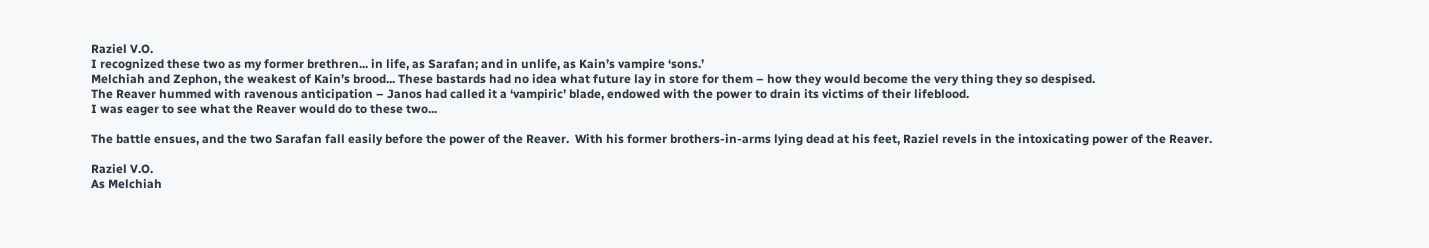Raziel V.O.
I recognized these two as my former brethren... in life, as Sarafan; and in unlife, as Kain’s vampire ‘sons.’
Melchiah and Zephon, the weakest of Kain’s brood... These bastards had no idea what future lay in store for them – how they would become the very thing they so despised.
The Reaver hummed with ravenous anticipation – Janos had called it a ‘vampiric’ blade, endowed with the power to drain its victims of their lifeblood.
I was eager to see what the Reaver would do to these two...

The battle ensues, and the two Sarafan fall easily before the power of the Reaver.  With his former brothers-in-arms lying dead at his feet, Raziel revels in the intoxicating power of the Reaver.

Raziel V.O.
As Melchiah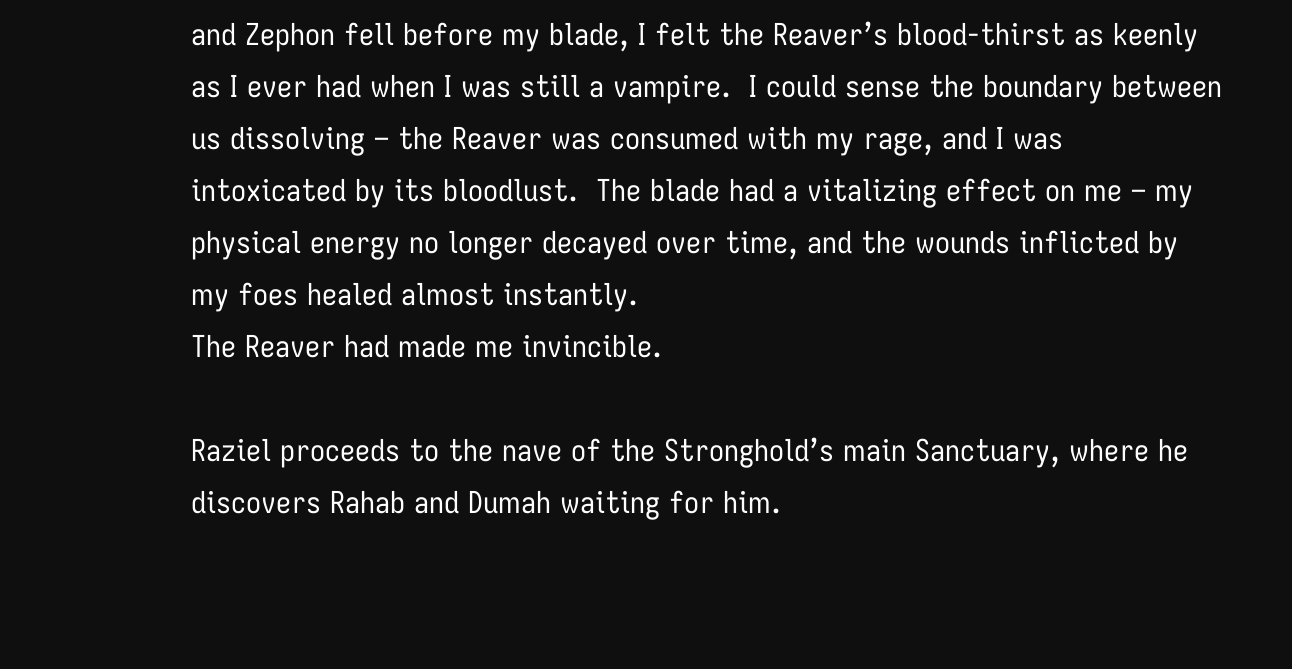and Zephon fell before my blade, I felt the Reaver’s blood-thirst as keenly as I ever had when I was still a vampire.  I could sense the boundary between us dissolving – the Reaver was consumed with my rage, and I was intoxicated by its bloodlust.  The blade had a vitalizing effect on me – my physical energy no longer decayed over time, and the wounds inflicted by my foes healed almost instantly.
The Reaver had made me invincible.

Raziel proceeds to the nave of the Stronghold’s main Sanctuary, where he discovers Rahab and Dumah waiting for him.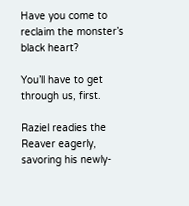Have you come to reclaim the monster’s black heart?

You’ll have to get through us, first.

Raziel readies the Reaver eagerly, savoring his newly-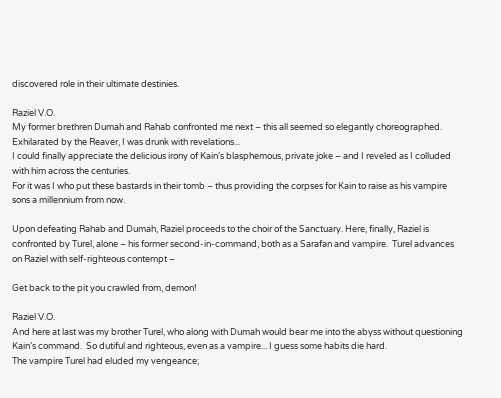discovered role in their ultimate destinies.

Raziel V.O.
My former brethren Dumah and Rahab confronted me next – this all seemed so elegantly choreographed.
Exhilarated by the Reaver, I was drunk with revelations...
I could finally appreciate the delicious irony of Kain’s blasphemous, private joke – and I reveled as I colluded with him across the centuries.
For it was I who put these bastards in their tomb – thus providing the corpses for Kain to raise as his vampire sons a millennium from now.

Upon defeating Rahab and Dumah, Raziel proceeds to the choir of the Sanctuary. Here, finally, Raziel is confronted by Turel, alone – his former second-in-command, both as a Sarafan and vampire.  Turel advances on Raziel with self-righteous contempt –

Get back to the pit you crawled from, demon!

Raziel V.O.
And here at last was my brother Turel, who along with Dumah would bear me into the abyss without questioning Kain’s command.  So dutiful and righteous, even as a vampire... I guess some habits die hard.
The vampire Turel had eluded my vengeance;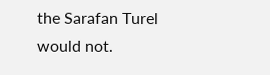the Sarafan Turel would not.